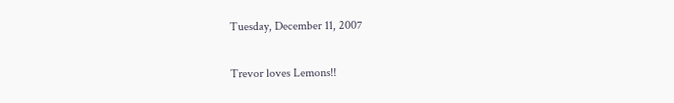Tuesday, December 11, 2007

Trevor loves Lemons!!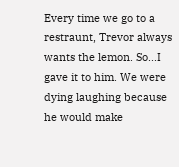Every time we go to a restraunt, Trevor always wants the lemon. So...I gave it to him. We were dying laughing because he would make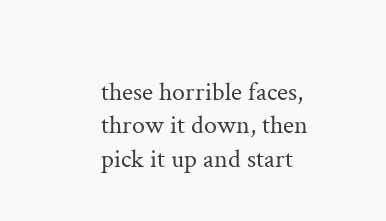these horrible faces, throw it down, then pick it up and start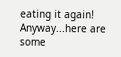eating it again! Anyway...here are some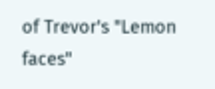of Trevor's "Lemon faces"